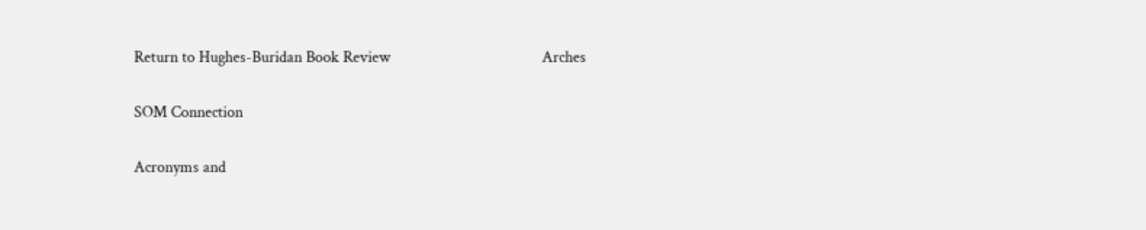Return to Hughes-Buridan Book Review                                      Arches

SOM Connection

Acronyms and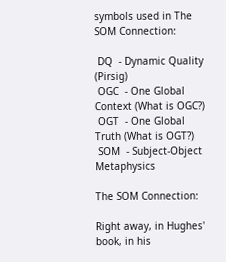symbols used in The SOM Connection:

 DQ  - Dynamic Quality (Pirsig)
 OGC  - One Global Context (What is OGC?)
 OGT  - One Global Truth (What is OGT?)
 SOM  - Subject-Object Metaphysics

The SOM Connection:

Right away, in Hughes' book, in his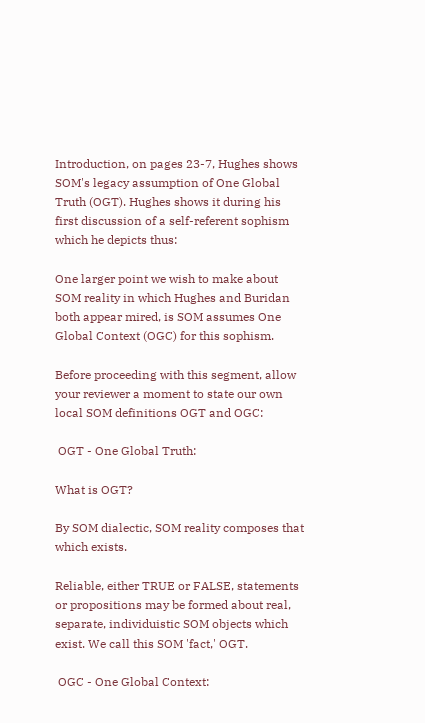Introduction, on pages 23-7, Hughes shows SOM's legacy assumption of One Global Truth (OGT). Hughes shows it during his first discussion of a self-referent sophism which he depicts thus:

One larger point we wish to make about SOM reality in which Hughes and Buridan both appear mired, is SOM assumes One Global Context (OGC) for this sophism.

Before proceeding with this segment, allow your reviewer a moment to state our own local SOM definitions OGT and OGC:

 OGT - One Global Truth:

What is OGT?

By SOM dialectic, SOM reality composes that which exists.

Reliable, either TRUE or FALSE, statements or propositions may be formed about real, separate, individuistic SOM objects which exist. We call this SOM 'fact,' OGT.

 OGC - One Global Context: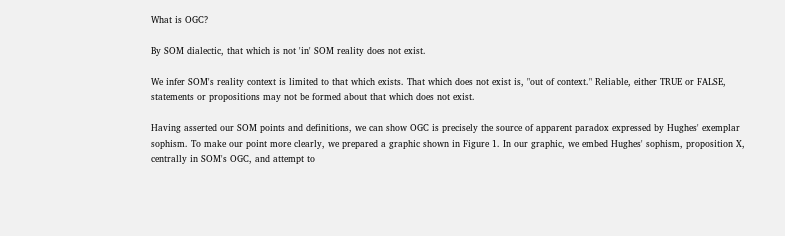What is OGC?

By SOM dialectic, that which is not 'in' SOM reality does not exist.

We infer SOM's reality context is limited to that which exists. That which does not exist is, "out of context." Reliable, either TRUE or FALSE, statements or propositions may not be formed about that which does not exist.

Having asserted our SOM points and definitions, we can show OGC is precisely the source of apparent paradox expressed by Hughes' exemplar sophism. To make our point more clearly, we prepared a graphic shown in Figure 1. In our graphic, we embed Hughes' sophism, proposition X, centrally in SOM's OGC, and attempt to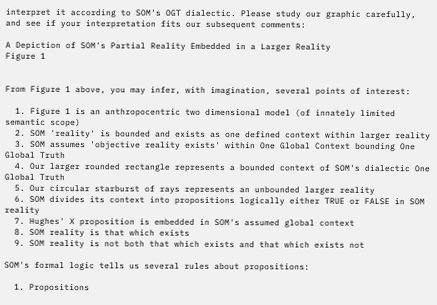interpret it according to SOM's OGT dialectic. Please study our graphic carefully, and see if your interpretation fits our subsequent comments:

A Depiction of SOM's Partial Reality Embedded in a Larger Reality
Figure 1


From Figure 1 above, you may infer, with imagination, several points of interest:

  1. Figure 1 is an anthropocentric two dimensional model (of innately limited semantic scope)
  2. SOM 'reality' is bounded and exists as one defined context within larger reality
  3. SOM assumes 'objective reality exists' within One Global Context bounding One Global Truth
  4. Our larger rounded rectangle represents a bounded context of SOM's dialectic One Global Truth
  5. Our circular starburst of rays represents an unbounded larger reality
  6. SOM divides its context into propositions logically either TRUE or FALSE in SOM reality
  7. Hughes' X proposition is embedded in SOM's assumed global context
  8. SOM reality is that which exists
  9. SOM reality is not both that which exists and that which exists not

SOM's formal logic tells us several rules about propositions:

  1. Propositions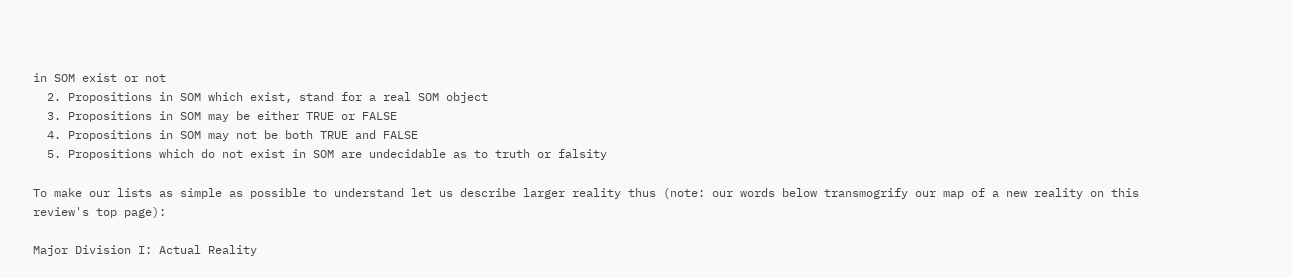in SOM exist or not
  2. Propositions in SOM which exist, stand for a real SOM object
  3. Propositions in SOM may be either TRUE or FALSE
  4. Propositions in SOM may not be both TRUE and FALSE
  5. Propositions which do not exist in SOM are undecidable as to truth or falsity

To make our lists as simple as possible to understand let us describe larger reality thus (note: our words below transmogrify our map of a new reality on this review's top page):

Major Division I: Actual Reality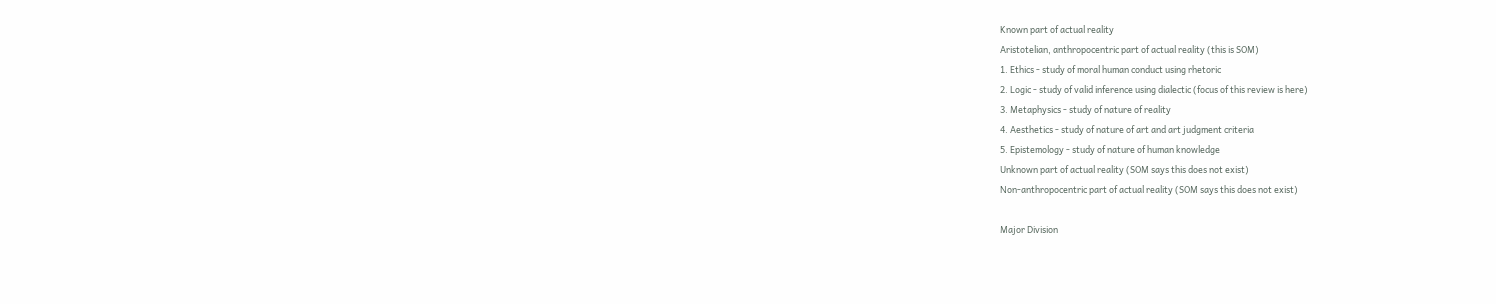Known part of actual reality
Aristotelian, anthropocentric part of actual reality (this is SOM)
1. Ethics - study of moral human conduct using rhetoric
2. Logic - study of valid inference using dialectic (focus of this review is here)
3. Metaphysics - study of nature of reality
4. Aesthetics - study of nature of art and art judgment criteria
5. Epistemology - study of nature of human knowledge
Unknown part of actual reality (SOM says this does not exist)
Non-anthropocentric part of actual reality (SOM says this does not exist)

Major Division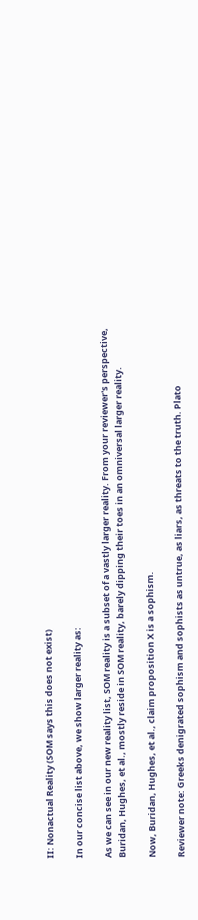II: Nonactual Reality (SOM says this does not exist)

In our concise list above, we show larger reality as:

As we can see in our new reality list, SOM reality is a subset of a vastly larger reality. From your reviewer's perspective, Buridan, Hughes, et al., mostly reside in SOM reality, barely dipping their toes in an omniversal larger reality.

Now, Buridan, Hughes, et al., claim proposition X is a sophism.

Reviewer note: Greeks denigrated sophism and sophists as untrue, as liars, as threats to the truth. Plato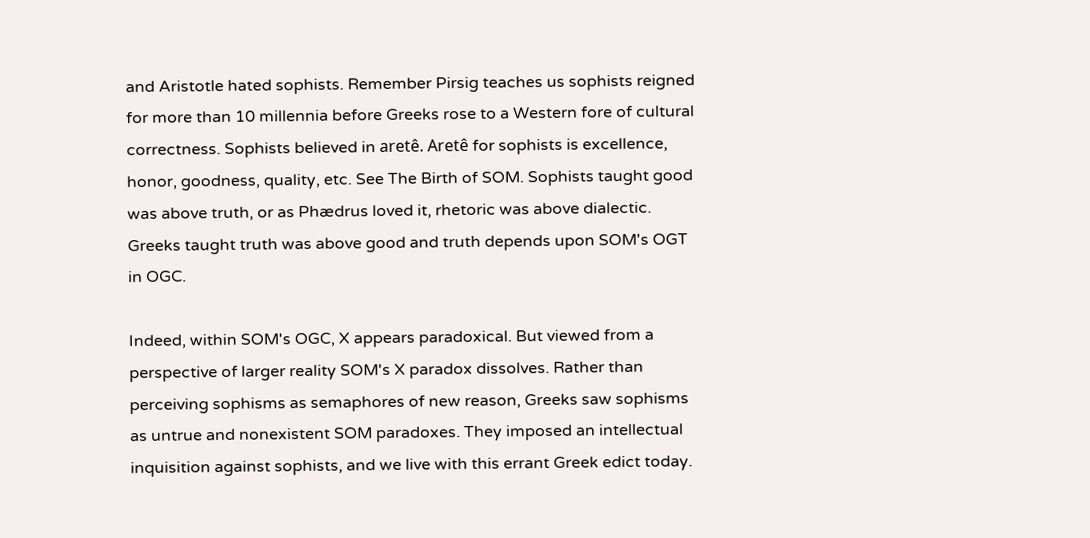and Aristotle hated sophists. Remember Pirsig teaches us sophists reigned for more than 10 millennia before Greeks rose to a Western fore of cultural correctness. Sophists believed in aretê. Aretê for sophists is excellence, honor, goodness, quality, etc. See The Birth of SOM. Sophists taught good was above truth, or as Phædrus loved it, rhetoric was above dialectic. Greeks taught truth was above good and truth depends upon SOM's OGT in OGC.

Indeed, within SOM's OGC, X appears paradoxical. But viewed from a perspective of larger reality SOM's X paradox dissolves. Rather than perceiving sophisms as semaphores of new reason, Greeks saw sophisms as untrue and nonexistent SOM paradoxes. They imposed an intellectual inquisition against sophists, and we live with this errant Greek edict today.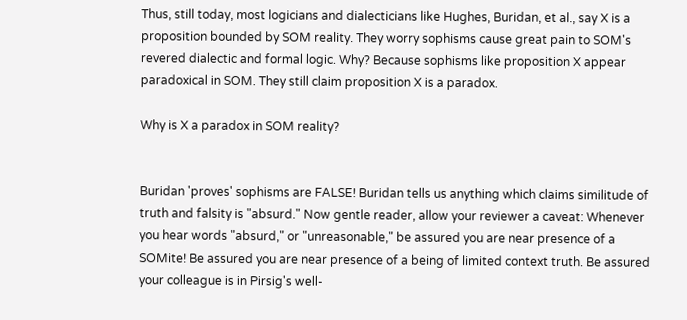Thus, still today, most logicians and dialecticians like Hughes, Buridan, et al., say X is a proposition bounded by SOM reality. They worry sophisms cause great pain to SOM's revered dialectic and formal logic. Why? Because sophisms like proposition X appear paradoxical in SOM. They still claim proposition X is a paradox.

Why is X a paradox in SOM reality?


Buridan 'proves' sophisms are FALSE! Buridan tells us anything which claims similitude of truth and falsity is "absurd." Now gentle reader, allow your reviewer a caveat: Whenever you hear words "absurd," or "unreasonable," be assured you are near presence of a SOMite! Be assured you are near presence of a being of limited context truth. Be assured your colleague is in Pirsig's well-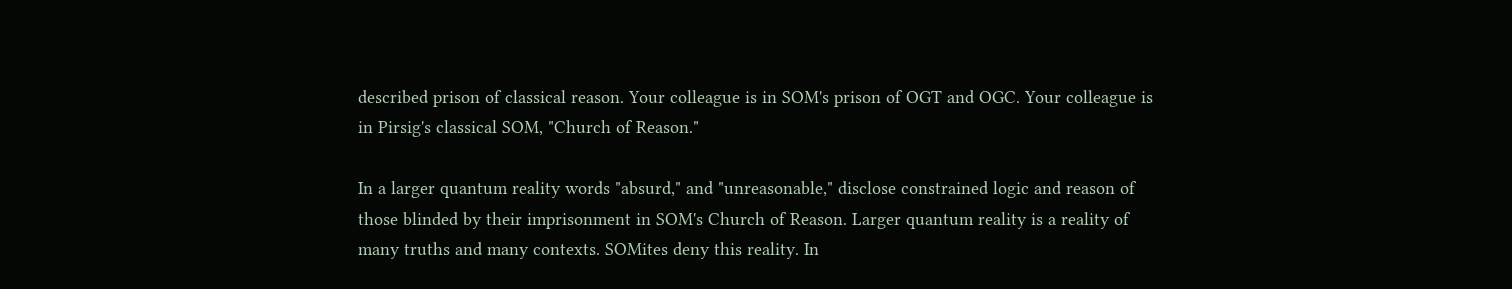described prison of classical reason. Your colleague is in SOM's prison of OGT and OGC. Your colleague is in Pirsig's classical SOM, "Church of Reason."

In a larger quantum reality words "absurd," and "unreasonable," disclose constrained logic and reason of those blinded by their imprisonment in SOM's Church of Reason. Larger quantum reality is a reality of many truths and many contexts. SOMites deny this reality. In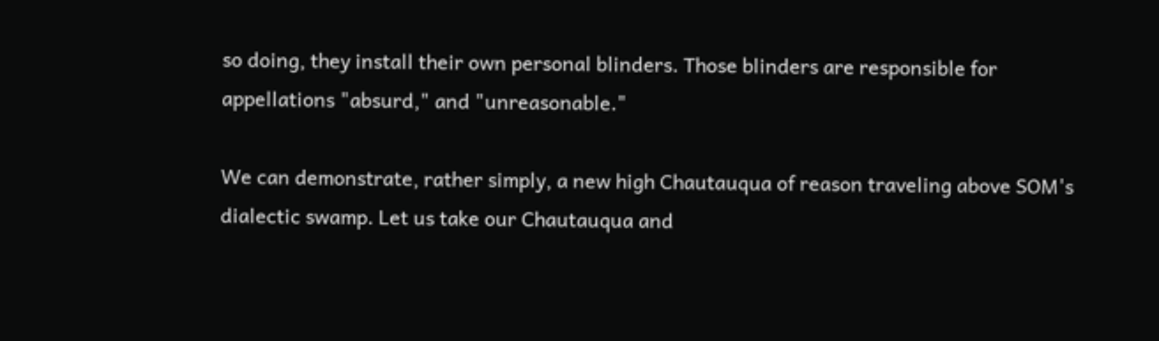so doing, they install their own personal blinders. Those blinders are responsible for appellations "absurd," and "unreasonable."

We can demonstrate, rather simply, a new high Chautauqua of reason traveling above SOM's dialectic swamp. Let us take our Chautauqua and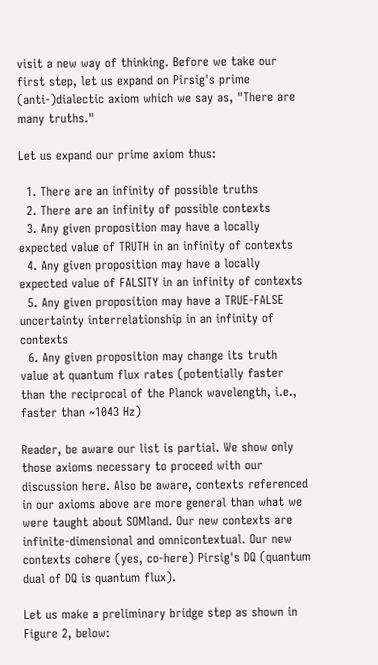visit a new way of thinking. Before we take our first step, let us expand on Pirsig's prime (anti-)dialectic axiom which we say as, "There are many truths."

Let us expand our prime axiom thus:

  1. There are an infinity of possible truths
  2. There are an infinity of possible contexts
  3. Any given proposition may have a locally expected value of TRUTH in an infinity of contexts
  4. Any given proposition may have a locally expected value of FALSITY in an infinity of contexts
  5. Any given proposition may have a TRUE-FALSE uncertainty interrelationship in an infinity of contexts
  6. Any given proposition may change its truth value at quantum flux rates (potentially faster than the reciprocal of the Planck wavelength, i.e., faster than ~1043 Hz)

Reader, be aware our list is partial. We show only those axioms necessary to proceed with our discussion here. Also be aware, contexts referenced in our axioms above are more general than what we were taught about SOMland. Our new contexts are infinite-dimensional and omnicontextual. Our new contexts cohere (yes, co-here) Pirsig's DQ (quantum dual of DQ is quantum flux).

Let us make a preliminary bridge step as shown in Figure 2, below: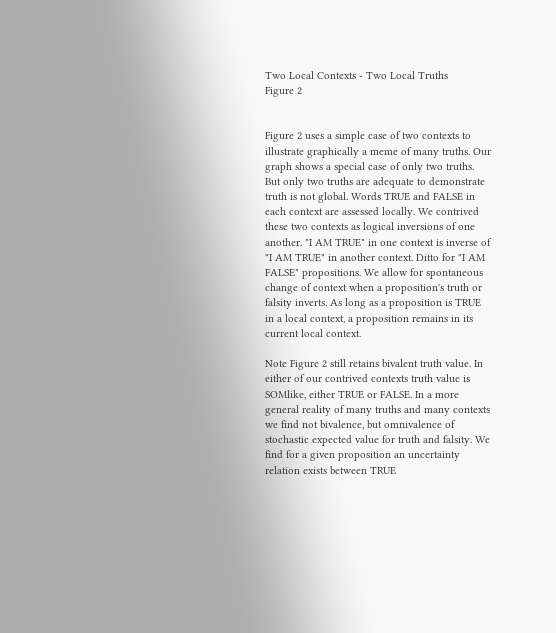Two Local Contexts - Two Local Truths
Figure 2


Figure 2 uses a simple case of two contexts to illustrate graphically a meme of many truths. Our graph shows a special case of only two truths. But only two truths are adequate to demonstrate truth is not global. Words TRUE and FALSE in each context are assessed locally. We contrived these two contexts as logical inversions of one another. "I AM TRUE" in one context is inverse of "I AM TRUE" in another context. Ditto for "I AM FALSE" propositions. We allow for spontaneous change of context when a proposition's truth or falsity inverts. As long as a proposition is TRUE in a local context, a proposition remains in its current local context.

Note Figure 2 still retains bivalent truth value. In either of our contrived contexts truth value is SOMlike, either TRUE or FALSE. In a more general reality of many truths and many contexts we find not bivalence, but omnivalence of stochastic expected value for truth and falsity. We find for a given proposition an uncertainty relation exists between TRUE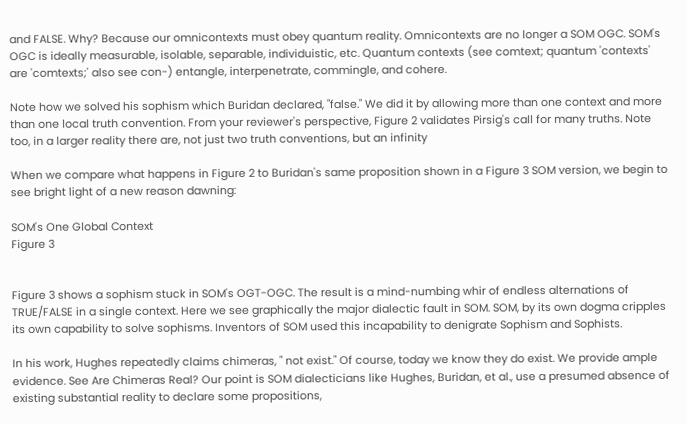and FALSE. Why? Because our omnicontexts must obey quantum reality. Omnicontexts are no longer a SOM OGC. SOM's OGC is ideally measurable, isolable, separable, individuistic, etc. Quantum contexts (see comtext; quantum 'contexts' are 'comtexts;' also see con-) entangle, interpenetrate, commingle, and cohere.

Note how we solved his sophism which Buridan declared, "false." We did it by allowing more than one context and more than one local truth convention. From your reviewer's perspective, Figure 2 validates Pirsig's call for many truths. Note too, in a larger reality there are, not just two truth conventions, but an infinity

When we compare what happens in Figure 2 to Buridan's same proposition shown in a Figure 3 SOM version, we begin to see bright light of a new reason dawning:

SOM's One Global Context
Figure 3


Figure 3 shows a sophism stuck in SOM's OGT-OGC. The result is a mind-numbing whir of endless alternations of TRUE/FALSE in a single context. Here we see graphically the major dialectic fault in SOM. SOM, by its own dogma cripples its own capability to solve sophisms. Inventors of SOM used this incapability to denigrate Sophism and Sophists.

In his work, Hughes repeatedly claims chimeras, " not exist." Of course, today we know they do exist. We provide ample evidence. See Are Chimeras Real? Our point is SOM dialecticians like Hughes, Buridan, et al., use a presumed absence of existing substantial reality to declare some propositions,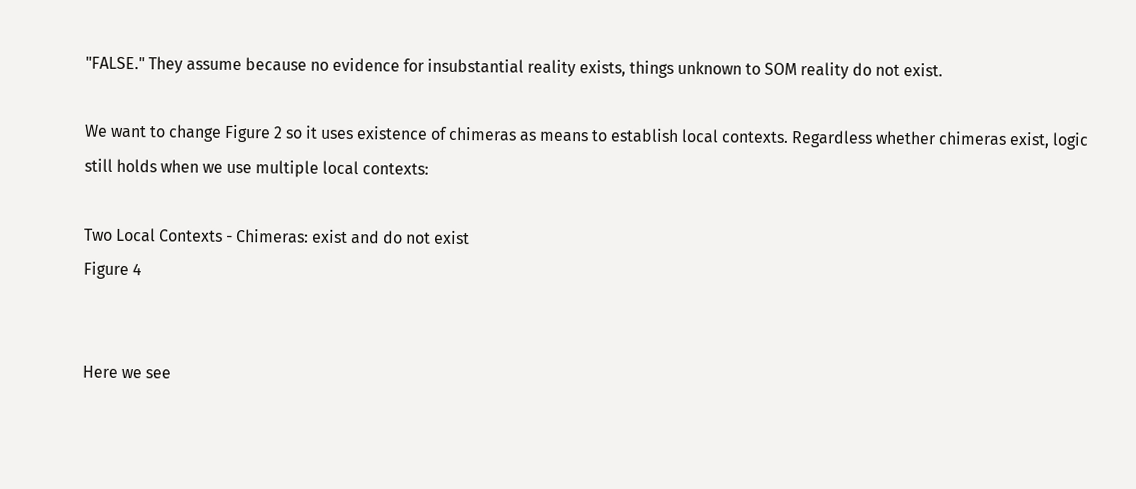"FALSE." They assume because no evidence for insubstantial reality exists, things unknown to SOM reality do not exist.

We want to change Figure 2 so it uses existence of chimeras as means to establish local contexts. Regardless whether chimeras exist, logic still holds when we use multiple local contexts:

Two Local Contexts - Chimeras: exist and do not exist
Figure 4


Here we see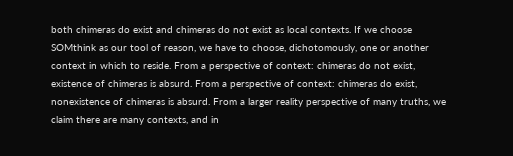both chimeras do exist and chimeras do not exist as local contexts. If we choose SOMthink as our tool of reason, we have to choose, dichotomously, one or another context in which to reside. From a perspective of context: chimeras do not exist, existence of chimeras is absurd. From a perspective of context: chimeras do exist, nonexistence of chimeras is absurd. From a larger reality perspective of many truths, we claim there are many contexts, and in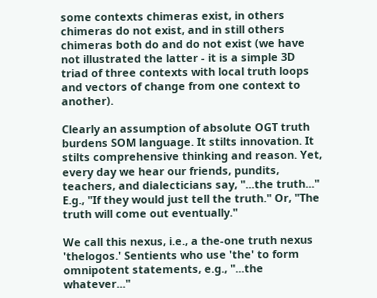some contexts chimeras exist, in others chimeras do not exist, and in still others chimeras both do and do not exist (we have not illustrated the latter - it is a simple 3D triad of three contexts with local truth loops and vectors of change from one context to another).

Clearly an assumption of absolute OGT truth burdens SOM language. It stilts innovation. It stilts comprehensive thinking and reason. Yet, every day we hear our friends, pundits, teachers, and dialecticians say, "...the truth..." E.g., "If they would just tell the truth." Or, "The truth will come out eventually."

We call this nexus, i.e., a the-one truth nexus 'thelogos.' Sentients who use 'the' to form omnipotent statements, e.g., "...the whatever..."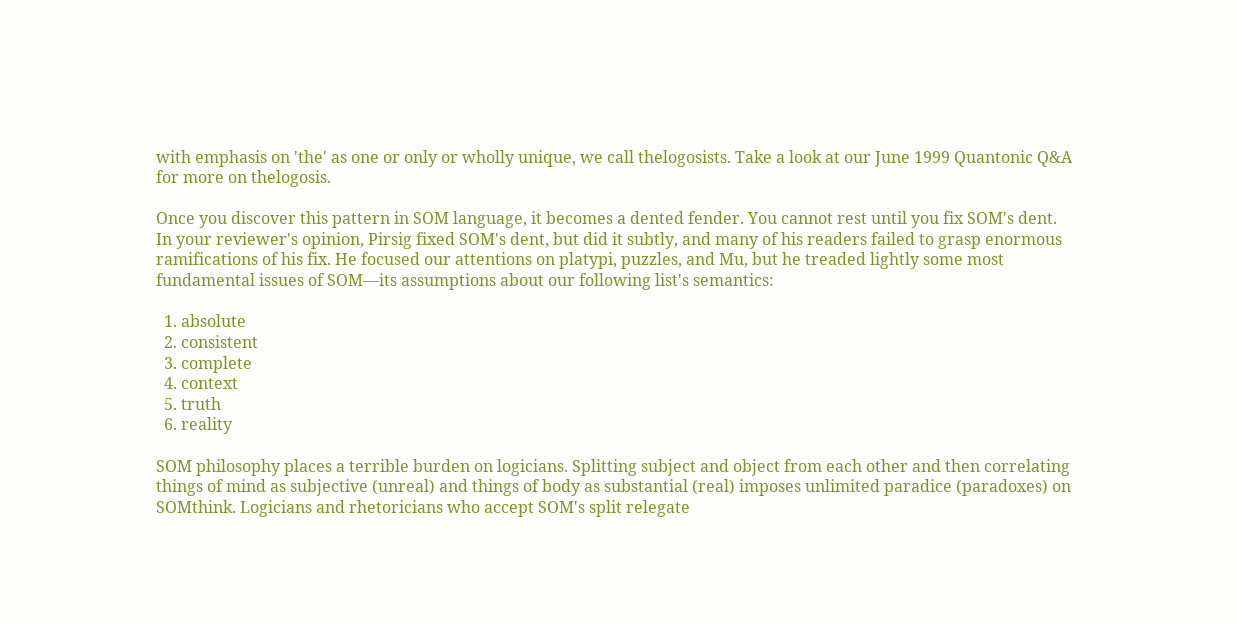with emphasis on 'the' as one or only or wholly unique, we call thelogosists. Take a look at our June 1999 Quantonic Q&A for more on thelogosis.

Once you discover this pattern in SOM language, it becomes a dented fender. You cannot rest until you fix SOM's dent. In your reviewer's opinion, Pirsig fixed SOM's dent, but did it subtly, and many of his readers failed to grasp enormous ramifications of his fix. He focused our attentions on platypi, puzzles, and Mu, but he treaded lightly some most fundamental issues of SOM—its assumptions about our following list's semantics:

  1. absolute
  2. consistent
  3. complete
  4. context
  5. truth
  6. reality

SOM philosophy places a terrible burden on logicians. Splitting subject and object from each other and then correlating things of mind as subjective (unreal) and things of body as substantial (real) imposes unlimited paradice (paradoxes) on SOMthink. Logicians and rhetoricians who accept SOM's split relegate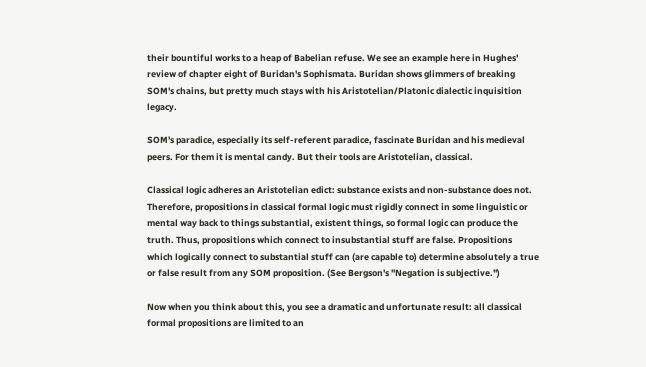their bountiful works to a heap of Babelian refuse. We see an example here in Hughes' review of chapter eight of Buridan's Sophismata. Buridan shows glimmers of breaking SOM's chains, but pretty much stays with his Aristotelian/Platonic dialectic inquisition legacy.

SOM's paradice, especially its self-referent paradice, fascinate Buridan and his medieval peers. For them it is mental candy. But their tools are Aristotelian, classical.

Classical logic adheres an Aristotelian edict: substance exists and non-substance does not. Therefore, propositions in classical formal logic must rigidly connect in some linguistic or mental way back to things substantial, existent things, so formal logic can produce the truth. Thus, propositions which connect to insubstantial stuff are false. Propositions which logically connect to substantial stuff can (are capable to) determine absolutely a true or false result from any SOM proposition. (See Bergson's "Negation is subjective.")

Now when you think about this, you see a dramatic and unfortunate result: all classical formal propositions are limited to an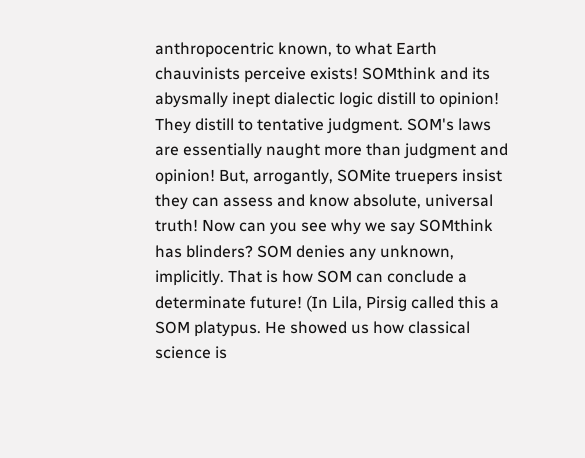anthropocentric known, to what Earth chauvinists perceive exists! SOMthink and its abysmally inept dialectic logic distill to opinion! They distill to tentative judgment. SOM's laws are essentially naught more than judgment and opinion! But, arrogantly, SOMite truepers insist they can assess and know absolute, universal truth! Now can you see why we say SOMthink has blinders? SOM denies any unknown, implicitly. That is how SOM can conclude a determinate future! (In Lila, Pirsig called this a SOM platypus. He showed us how classical science is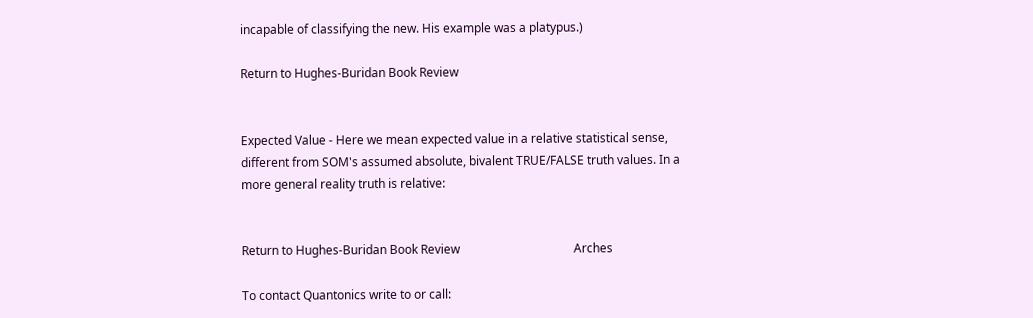incapable of classifying the new. His example was a platypus.)

Return to Hughes-Buridan Book Review


Expected Value - Here we mean expected value in a relative statistical sense, different from SOM's assumed absolute, bivalent TRUE/FALSE truth values. In a more general reality truth is relative:


Return to Hughes-Buridan Book Review                                      Arches

To contact Quantonics write to or call: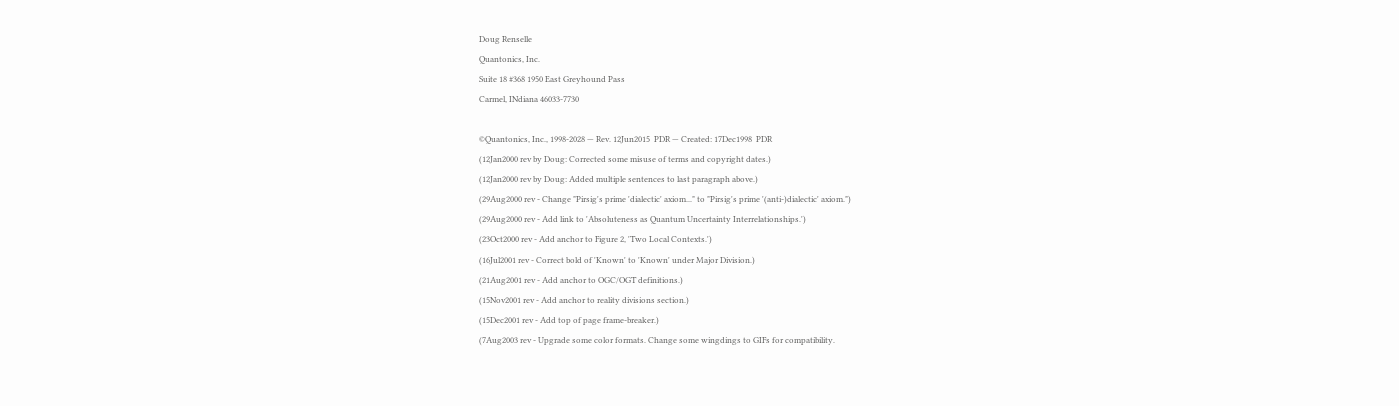Doug Renselle
Quantonics, Inc.
Suite 18 #368 1950 East Greyhound Pass
Carmel, INdiana 46033-7730

©Quantonics, Inc., 1998-2028 — Rev. 12Jun2015  PDR — Created: 17Dec1998  PDR
(12Jan2000 rev by Doug: Corrected some misuse of terms and copyright dates.)
(12Jan2000 rev by Doug: Added multiple sentences to last paragraph above.)
(29Aug2000 rev - Change "Pirsig's prime 'dialectic' axiom..." to "Pirsig's prime '(anti-)dialectic' axiom.")
(29Aug2000 rev - Add link to 'Absoluteness as Quantum Uncertainty Interrelationships.')
(23Oct2000 rev - Add anchor to Figure 2, 'Two Local Contexts.')
(16Jul2001 rev - Correct bold of 'Known' to 'Known' under Major Division.)
(21Aug2001 rev - Add anchor to OGC/OGT definitions.)
(15Nov2001 rev - Add anchor to reality divisions section.)
(15Dec2001 rev - Add top of page frame-breaker.)
(7Aug2003 rev - Upgrade some color formats. Change some wingdings to GIFs for compatibility.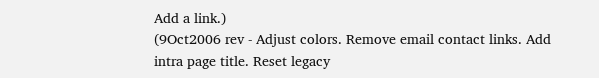Add a link.)
(9Oct2006 rev - Adjust colors. Remove email contact links. Add intra page title. Reset legacy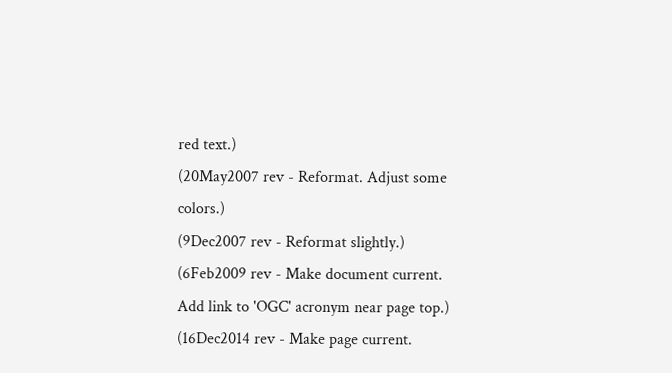red text.)
(20May2007 rev - Reformat. Adjust some colors.)
(9Dec2007 rev - Reformat slightly.)
(6Feb2009 rev - Make document current. Add link to 'OGC' acronym near page top.)
(16Dec2014 rev - Make page current.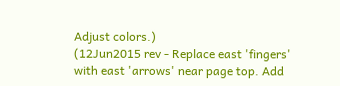Adjust colors.)
(12Jun2015 rev - Replace east 'fingers' with east 'arrows' near page top. Add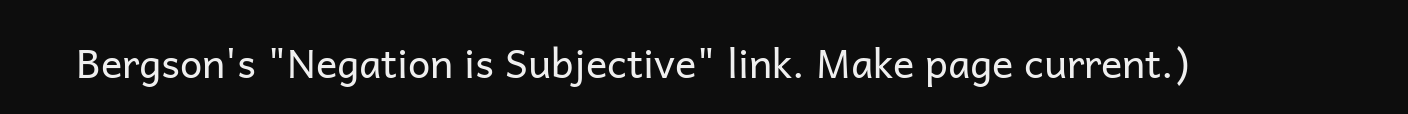Bergson's "Negation is Subjective" link. Make page current.)